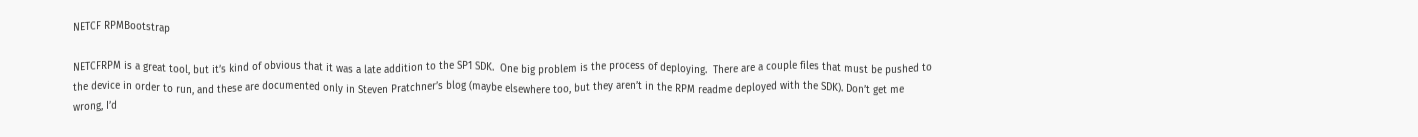NETCF RPMBootstrap

NETCFRPM is a great tool, but it’s kind of obvious that it was a late addition to the SP1 SDK.  One big problem is the process of deploying.  There are a couple files that must be pushed to the device in order to run, and these are documented only in Steven Pratchner’s blog (maybe elsewhere too, but they aren’t in the RPM readme deployed with the SDK). Don’t get me wrong, I’d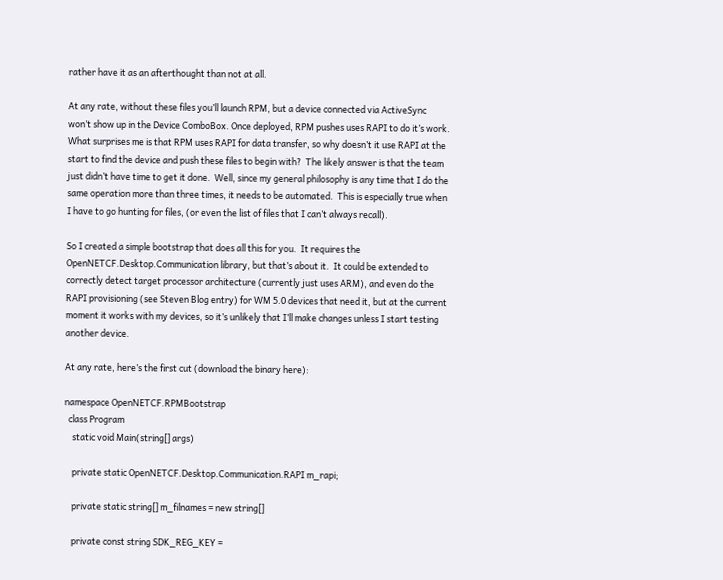rather have it as an afterthought than not at all.

At any rate, without these files you’ll launch RPM, but a device connected via ActiveSync won’t show up in the Device ComboBox. Once deployed, RPM pushes uses RAPI to do it’s work.  What surprises me is that RPM uses RAPI for data transfer, so why doesn’t it use RAPI at the start to find the device and push these files to begin with?  The likely answer is that the team just didn’t have time to get it done.  Well, since my general philosophy is any time that I do the same operation more than three times, it needs to be automated.  This is especially true when I have to go hunting for files, (or even the list of files that I can’t always recall).

So I created a simple bootstrap that does all this for you.  It requires the OpenNETCF.Desktop.Communication library, but that’s about it.  It could be extended to correctly detect target processor architecture (currently just uses ARM), and even do the RAPI provisioning (see Steven Blog entry) for WM 5.0 devices that need it, but at the current moment it works with my devices, so it’s unlikely that I’ll make changes unless I start testing another device.

At any rate, here’s the first cut (download the binary here):

namespace OpenNETCF.RPMBootstrap
  class Program
    static void Main(string[] args)

    private static OpenNETCF.Desktop.Communication.RAPI m_rapi;

    private static string[] m_filnames = new string[]

    private const string SDK_REG_KEY =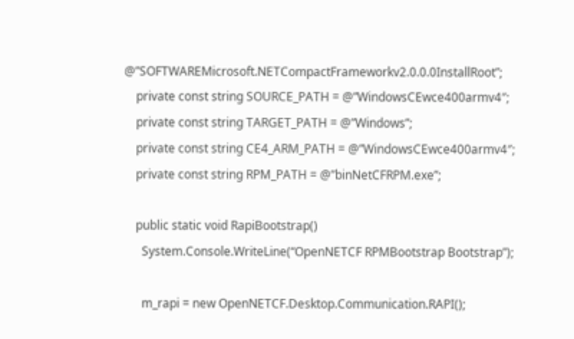@”SOFTWAREMicrosoft.NETCompactFrameworkv2.0.0.0InstallRoot”;
    private const string SOURCE_PATH = @”WindowsCEwce400armv4″;
    private const string TARGET_PATH = @”Windows”;
    private const string CE4_ARM_PATH = @”WindowsCEwce400armv4″;
    private const string RPM_PATH = @”binNetCFRPM.exe”;

    public static void RapiBootstrap()
      System.Console.WriteLine(“OpenNETCF RPMBootstrap Bootstrap”);

      m_rapi = new OpenNETCF.Desktop.Communication.RAPI();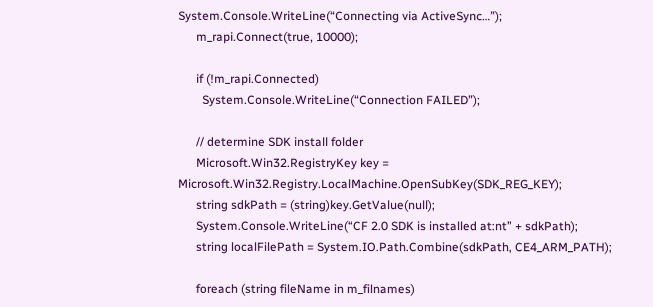System.Console.WriteLine(“Connecting via ActiveSync…”);
      m_rapi.Connect(true, 10000);

      if (!m_rapi.Connected)
        System.Console.WriteLine(“Connection FAILED”);

      // determine SDK install folder
      Microsoft.Win32.RegistryKey key = Microsoft.Win32.Registry.LocalMachine.OpenSubKey(SDK_REG_KEY);
      string sdkPath = (string)key.GetValue(null);
      System.Console.WriteLine(“CF 2.0 SDK is installed at:nt” + sdkPath);
      string localFilePath = System.IO.Path.Combine(sdkPath, CE4_ARM_PATH);

      foreach (string fileName in m_filnames)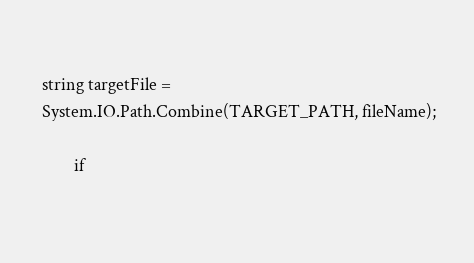string targetFile = System.IO.Path.Combine(TARGET_PATH, fileName);

        if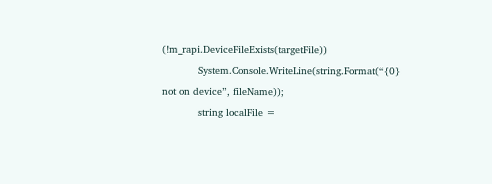(!m_rapi.DeviceFileExists(targetFile))
            System.Console.WriteLine(string.Format(“{0} not on device”, fileName));
            string localFile =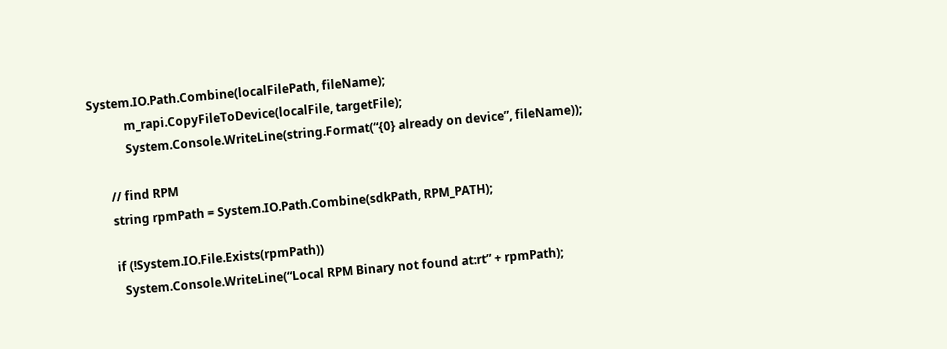System.IO.Path.Combine(localFilePath, fileName);
            m_rapi.CopyFileToDevice(localFile, targetFile);
            System.Console.WriteLine(string.Format(“{0} already on device”, fileName));

      // find RPM
      string rpmPath = System.IO.Path.Combine(sdkPath, RPM_PATH);

      if (!System.IO.File.Exists(rpmPath))
        System.Console.WriteLine(“Local RPM Binary not found at:rt” + rpmPath);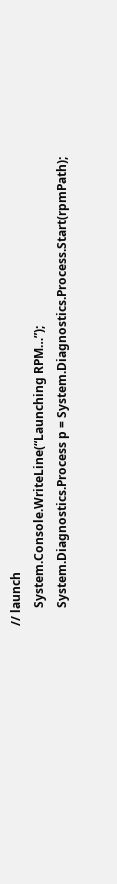// launch
      System.Console.WriteLine(“Launching RPM…”);
      System.Diagnostics.Process p = System.Diagnostics.Process.Start(rpmPath);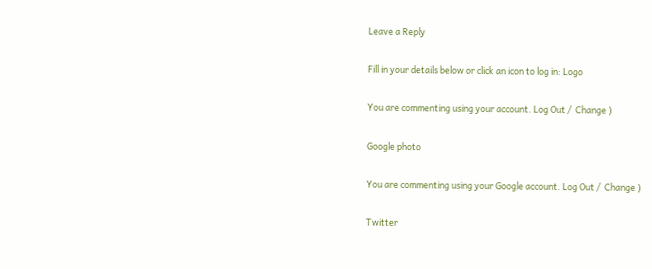Leave a Reply

Fill in your details below or click an icon to log in: Logo

You are commenting using your account. Log Out /  Change )

Google photo

You are commenting using your Google account. Log Out /  Change )

Twitter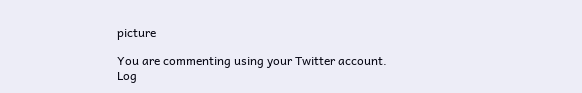picture

You are commenting using your Twitter account. Log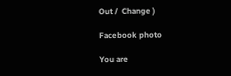Out /  Change )

Facebook photo

You are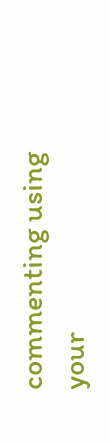commenting using your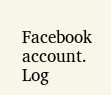Facebook account. Log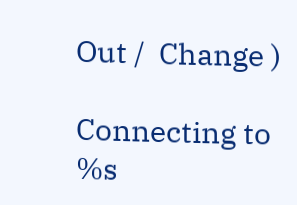Out /  Change )

Connecting to %s